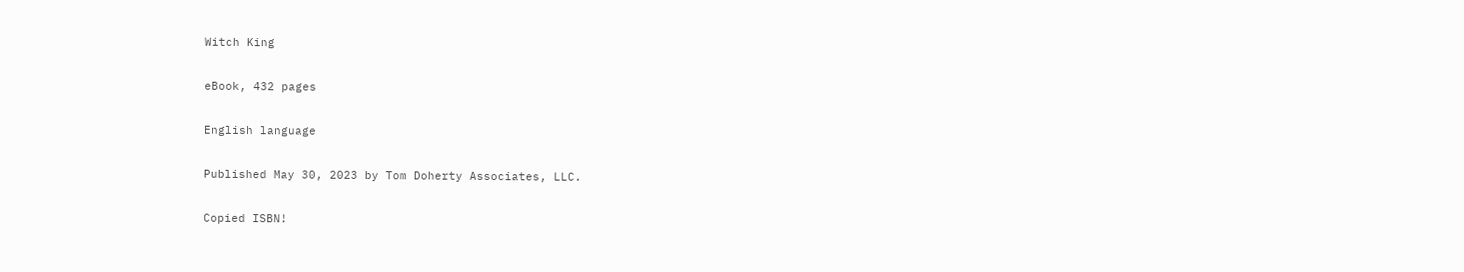Witch King

eBook, 432 pages

English language

Published May 30, 2023 by Tom Doherty Associates, LLC.

Copied ISBN!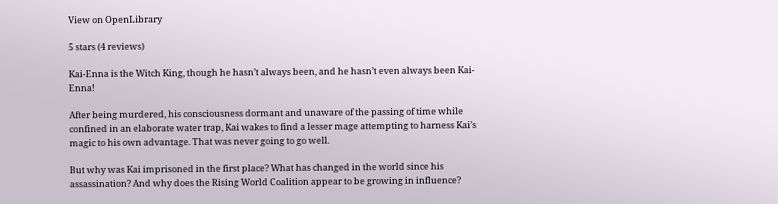View on OpenLibrary

5 stars (4 reviews)

Kai-Enna is the Witch King, though he hasn’t always been, and he hasn’t even always been Kai-Enna!

After being murdered, his consciousness dormant and unaware of the passing of time while confined in an elaborate water trap, Kai wakes to find a lesser mage attempting to harness Kai’s magic to his own advantage. That was never going to go well.

But why was Kai imprisoned in the first place? What has changed in the world since his assassination? And why does the Rising World Coalition appear to be growing in influence?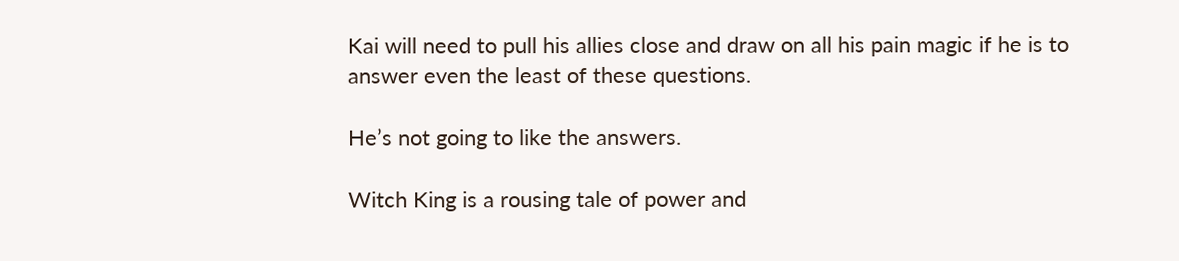Kai will need to pull his allies close and draw on all his pain magic if he is to answer even the least of these questions.

He’s not going to like the answers.

Witch King is a rousing tale of power and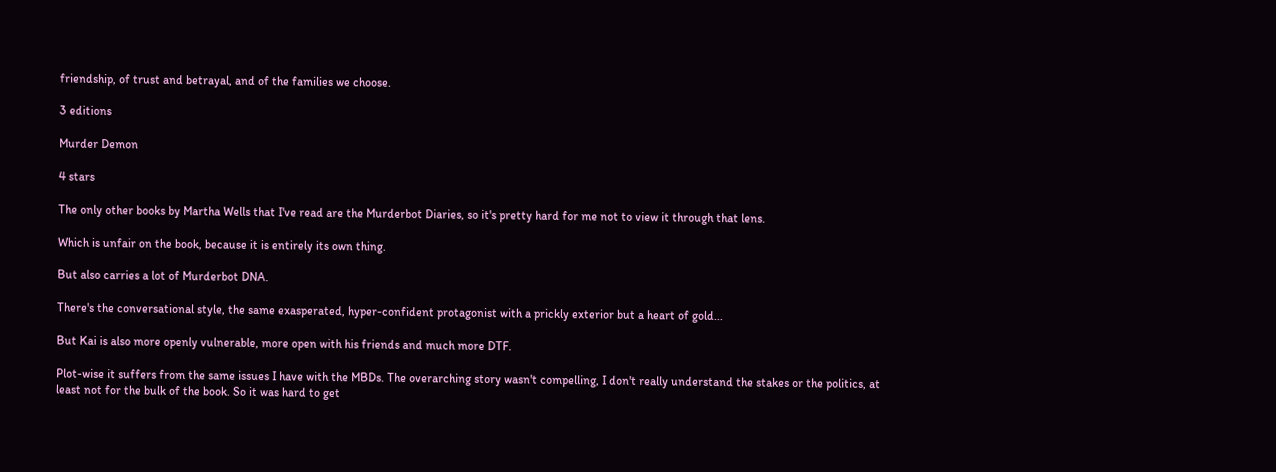friendship, of trust and betrayal, and of the families we choose.

3 editions

Murder Demon

4 stars

The only other books by Martha Wells that I've read are the Murderbot Diaries, so it's pretty hard for me not to view it through that lens.

Which is unfair on the book, because it is entirely its own thing.

But also carries a lot of Murderbot DNA.

There's the conversational style, the same exasperated, hyper-confident protagonist with a prickly exterior but a heart of gold...

But Kai is also more openly vulnerable, more open with his friends and much more DTF.

Plot-wise it suffers from the same issues I have with the MBDs. The overarching story wasn't compelling, I don't really understand the stakes or the politics, at least not for the bulk of the book. So it was hard to get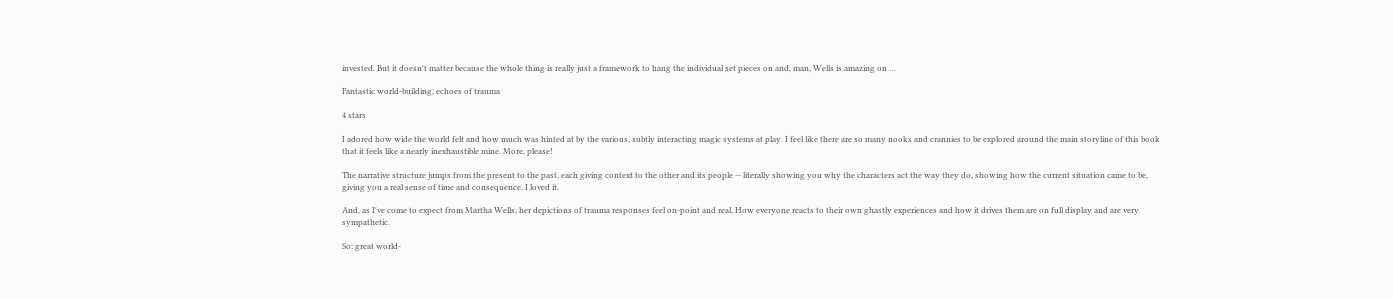invested. But it doesn't matter because the whole thing is really just a framework to hang the individual set pieces on and, man, Wells is amazing on …

Fantastic world-building, echoes of trauma

4 stars

I adored how wide the world felt and how much was hinted at by the various, subtly interacting magic systems at play. I feel like there are so many nooks and crannies to be explored around the main storyline of this book that it feels like a nearly inexhaustible mine. More, please!

The narrative structure jumps from the present to the past, each giving context to the other and its people -- literally showing you why the characters act the way they do, showing how the current situation came to be, giving you a real sense of time and consequence. I loved it.

And, as I've come to expect from Martha Wells, her depictions of trauma responses feel on-point and real. How everyone reacts to their own ghastly experiences and how it drives them are on full display and are very sympathetic.

So: great world-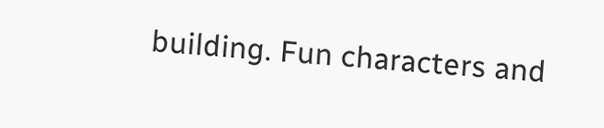building. Fun characters and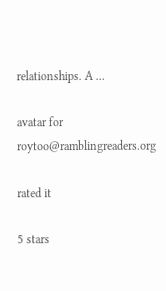relationships. A …

avatar for roytoo@ramblingreaders.org

rated it

5 stars